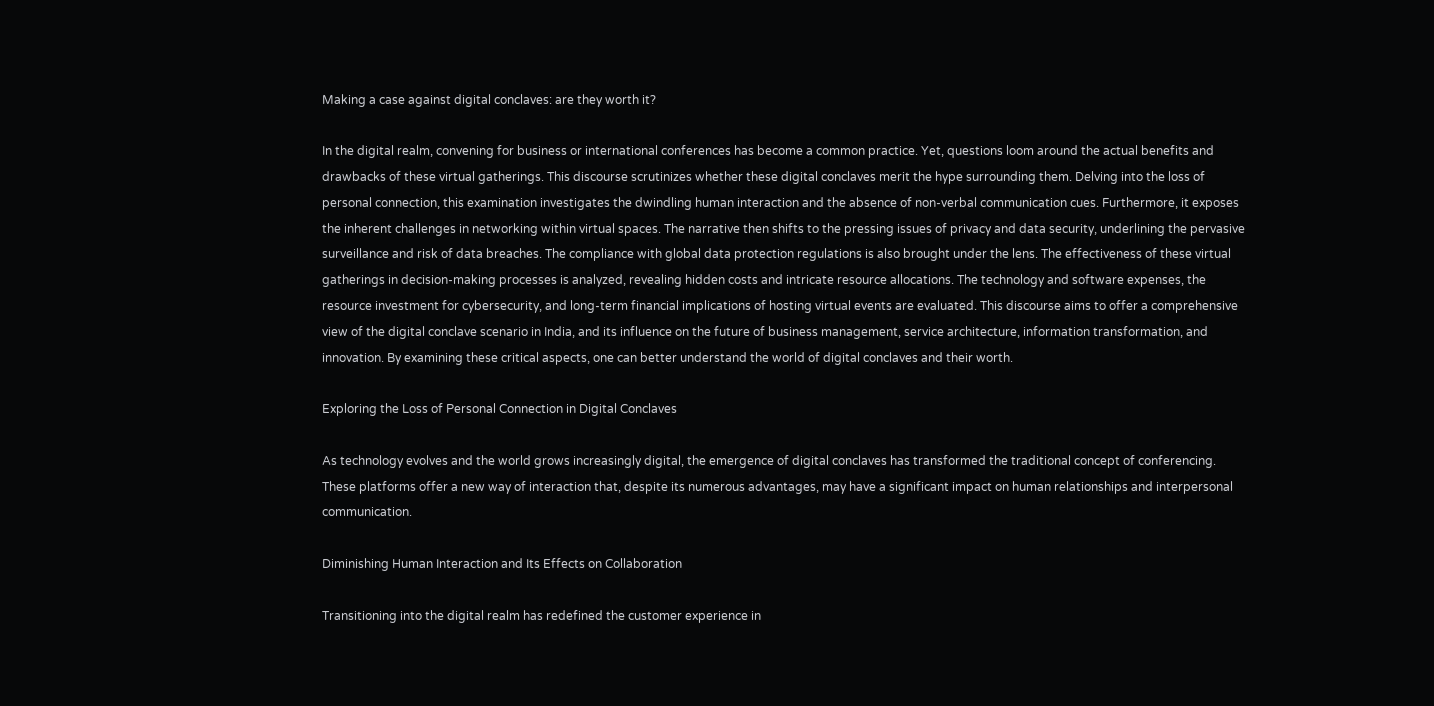Making a case against digital conclaves: are they worth it?

In the digital realm, convening for business or international conferences has become a common practice. Yet, questions loom around the actual benefits and drawbacks of these virtual gatherings. This discourse scrutinizes whether these digital conclaves merit the hype surrounding them. Delving into the loss of personal connection, this examination investigates the dwindling human interaction and the absence of non-verbal communication cues. Furthermore, it exposes the inherent challenges in networking within virtual spaces. The narrative then shifts to the pressing issues of privacy and data security, underlining the pervasive surveillance and risk of data breaches. The compliance with global data protection regulations is also brought under the lens. The effectiveness of these virtual gatherings in decision-making processes is analyzed, revealing hidden costs and intricate resource allocations. The technology and software expenses, the resource investment for cybersecurity, and long-term financial implications of hosting virtual events are evaluated. This discourse aims to offer a comprehensive view of the digital conclave scenario in India, and its influence on the future of business management, service architecture, information transformation, and innovation. By examining these critical aspects, one can better understand the world of digital conclaves and their worth.

Exploring the Loss of Personal Connection in Digital Conclaves

As technology evolves and the world grows increasingly digital, the emergence of digital conclaves has transformed the traditional concept of conferencing. These platforms offer a new way of interaction that, despite its numerous advantages, may have a significant impact on human relationships and interpersonal communication.

Diminishing Human Interaction and Its Effects on Collaboration

Transitioning into the digital realm has redefined the customer experience in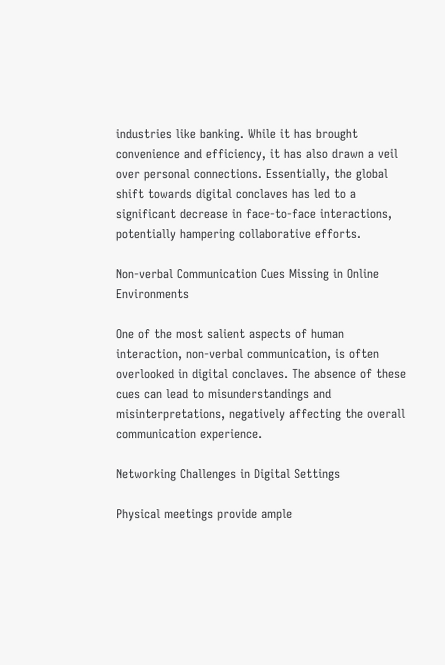industries like banking. While it has brought convenience and efficiency, it has also drawn a veil over personal connections. Essentially, the global shift towards digital conclaves has led to a significant decrease in face-to-face interactions, potentially hampering collaborative efforts.

Non-verbal Communication Cues Missing in Online Environments

One of the most salient aspects of human interaction, non-verbal communication, is often overlooked in digital conclaves. The absence of these cues can lead to misunderstandings and misinterpretations, negatively affecting the overall communication experience.

Networking Challenges in Digital Settings

Physical meetings provide ample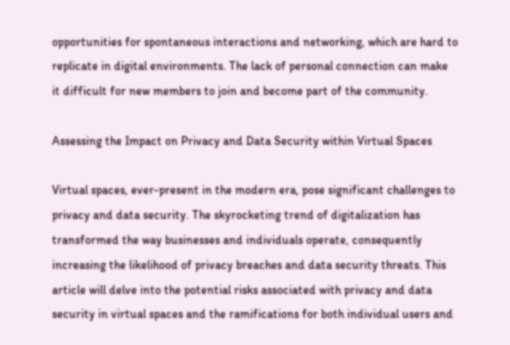opportunities for spontaneous interactions and networking, which are hard to replicate in digital environments. The lack of personal connection can make it difficult for new members to join and become part of the community.

Assessing the Impact on Privacy and Data Security within Virtual Spaces

Virtual spaces, ever-present in the modern era, pose significant challenges to privacy and data security. The skyrocketing trend of digitalization has transformed the way businesses and individuals operate, consequently increasing the likelihood of privacy breaches and data security threats. This article will delve into the potential risks associated with privacy and data security in virtual spaces and the ramifications for both individual users and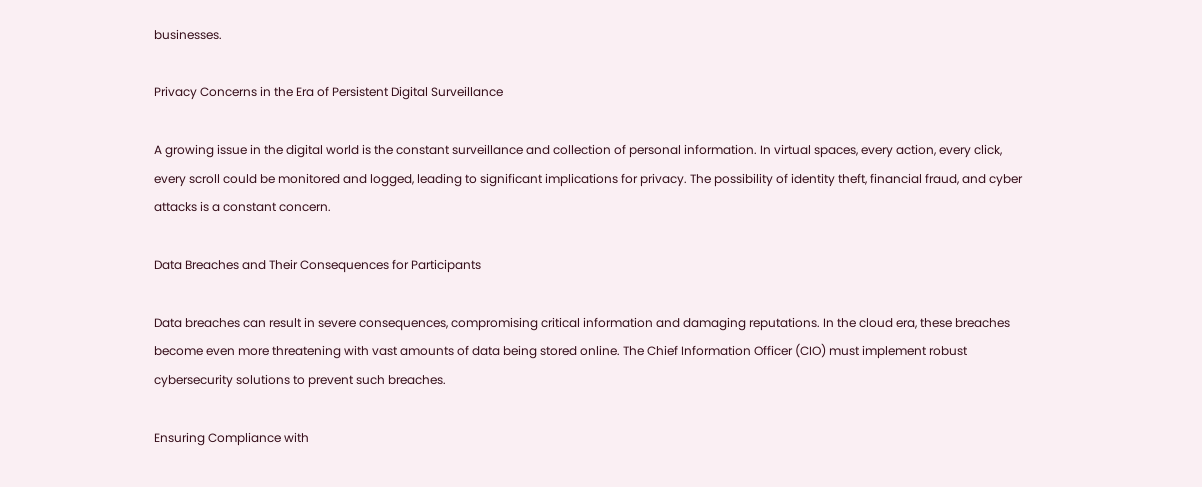businesses.

Privacy Concerns in the Era of Persistent Digital Surveillance

A growing issue in the digital world is the constant surveillance and collection of personal information. In virtual spaces, every action, every click, every scroll could be monitored and logged, leading to significant implications for privacy. The possibility of identity theft, financial fraud, and cyber attacks is a constant concern.

Data Breaches and Their Consequences for Participants

Data breaches can result in severe consequences, compromising critical information and damaging reputations. In the cloud era, these breaches become even more threatening with vast amounts of data being stored online. The Chief Information Officer (CIO) must implement robust cybersecurity solutions to prevent such breaches.

Ensuring Compliance with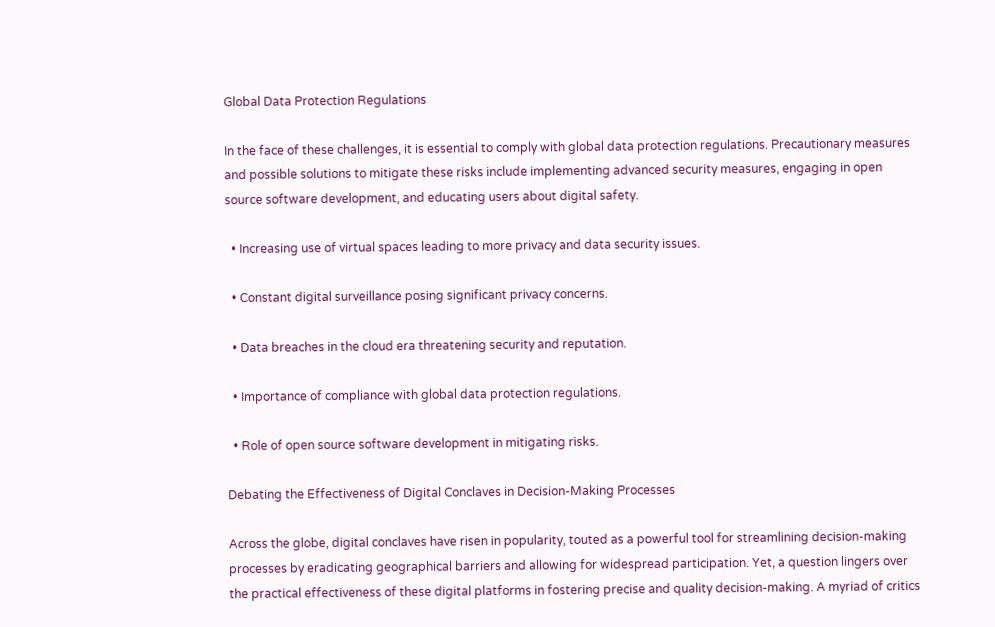Global Data Protection Regulations

In the face of these challenges, it is essential to comply with global data protection regulations. Precautionary measures and possible solutions to mitigate these risks include implementing advanced security measures, engaging in open source software development, and educating users about digital safety.

  • Increasing use of virtual spaces leading to more privacy and data security issues.

  • Constant digital surveillance posing significant privacy concerns.

  • Data breaches in the cloud era threatening security and reputation.

  • Importance of compliance with global data protection regulations.

  • Role of open source software development in mitigating risks.

Debating the Effectiveness of Digital Conclaves in Decision-Making Processes

Across the globe, digital conclaves have risen in popularity, touted as a powerful tool for streamlining decision-making processes by eradicating geographical barriers and allowing for widespread participation. Yet, a question lingers over the practical effectiveness of these digital platforms in fostering precise and quality decision-making. A myriad of critics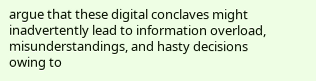argue that these digital conclaves might inadvertently lead to information overload, misunderstandings, and hasty decisions owing to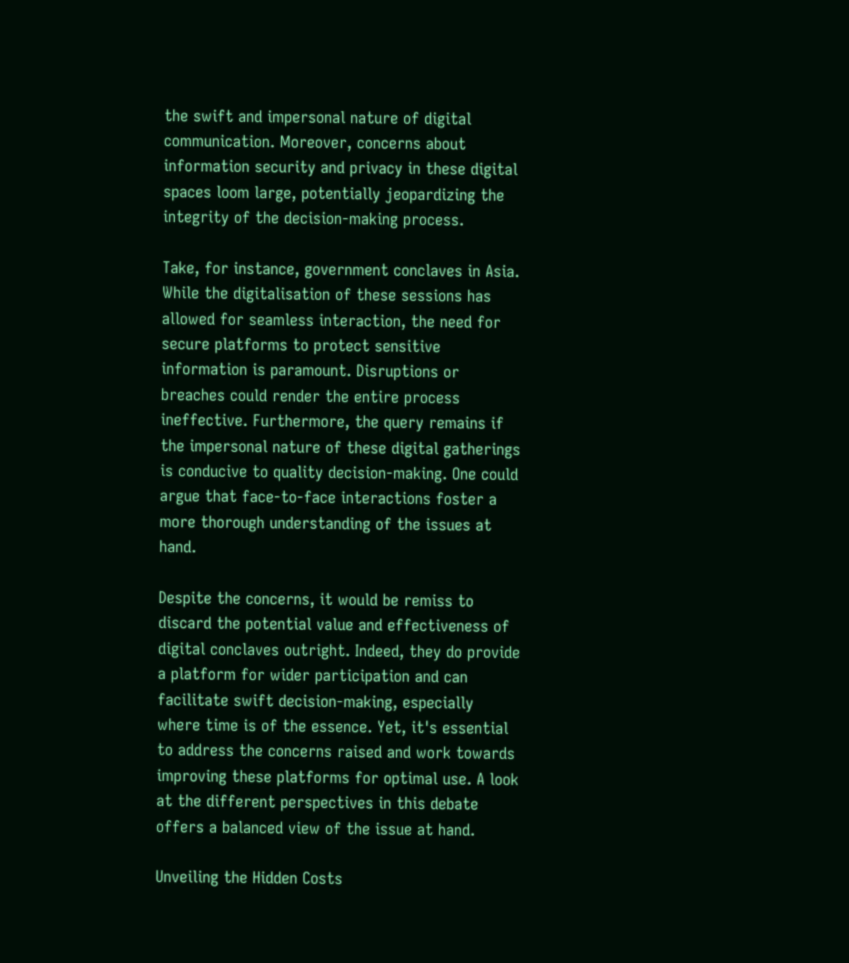the swift and impersonal nature of digital communication. Moreover, concerns about information security and privacy in these digital spaces loom large, potentially jeopardizing the integrity of the decision-making process.

Take, for instance, government conclaves in Asia. While the digitalisation of these sessions has allowed for seamless interaction, the need for secure platforms to protect sensitive information is paramount. Disruptions or breaches could render the entire process ineffective. Furthermore, the query remains if the impersonal nature of these digital gatherings is conducive to quality decision-making. One could argue that face-to-face interactions foster a more thorough understanding of the issues at hand.

Despite the concerns, it would be remiss to discard the potential value and effectiveness of digital conclaves outright. Indeed, they do provide a platform for wider participation and can facilitate swift decision-making, especially where time is of the essence. Yet, it's essential to address the concerns raised and work towards improving these platforms for optimal use. A look at the different perspectives in this debate offers a balanced view of the issue at hand.

Unveiling the Hidden Costs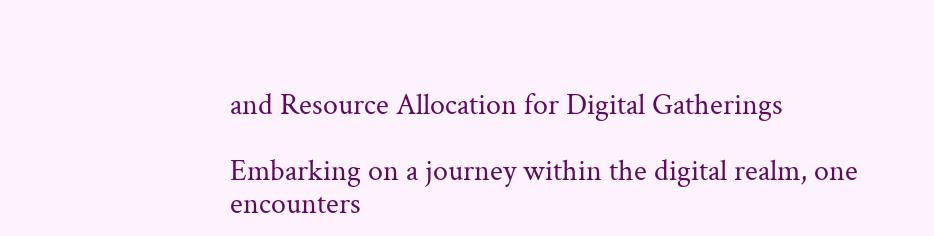and Resource Allocation for Digital Gatherings

Embarking on a journey within the digital realm, one encounters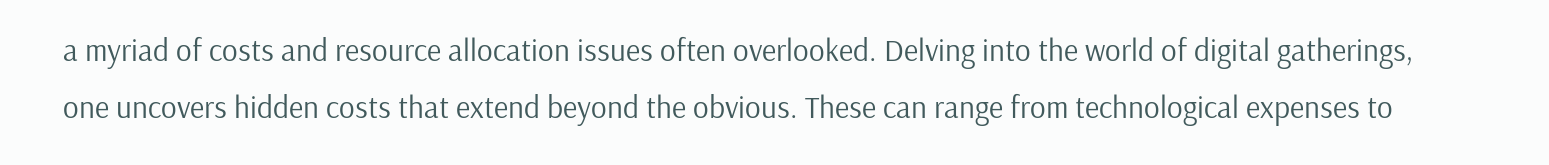a myriad of costs and resource allocation issues often overlooked. Delving into the world of digital gatherings, one uncovers hidden costs that extend beyond the obvious. These can range from technological expenses to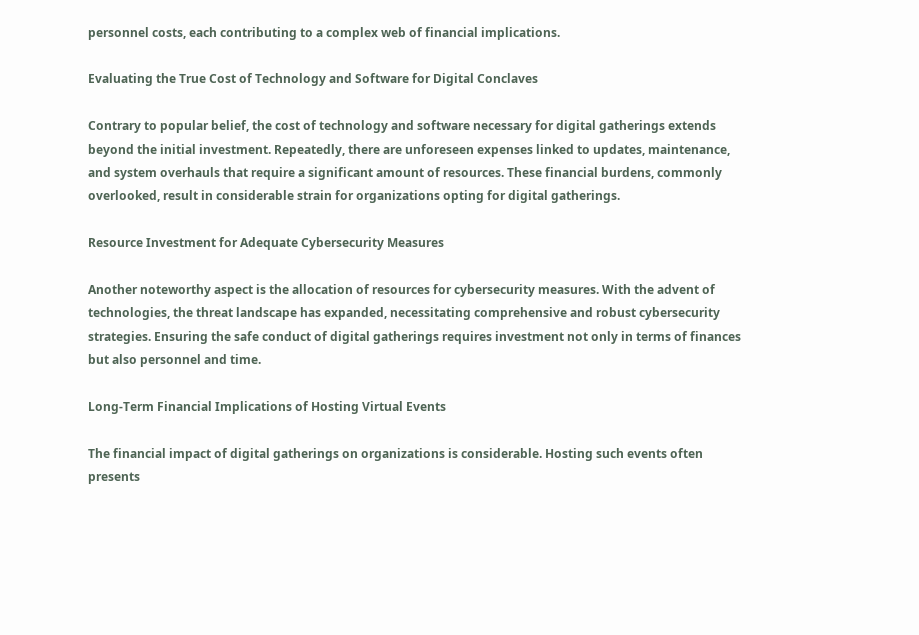personnel costs, each contributing to a complex web of financial implications.

Evaluating the True Cost of Technology and Software for Digital Conclaves

Contrary to popular belief, the cost of technology and software necessary for digital gatherings extends beyond the initial investment. Repeatedly, there are unforeseen expenses linked to updates, maintenance, and system overhauls that require a significant amount of resources. These financial burdens, commonly overlooked, result in considerable strain for organizations opting for digital gatherings.

Resource Investment for Adequate Cybersecurity Measures

Another noteworthy aspect is the allocation of resources for cybersecurity measures. With the advent of technologies, the threat landscape has expanded, necessitating comprehensive and robust cybersecurity strategies. Ensuring the safe conduct of digital gatherings requires investment not only in terms of finances but also personnel and time.

Long-Term Financial Implications of Hosting Virtual Events

The financial impact of digital gatherings on organizations is considerable. Hosting such events often presents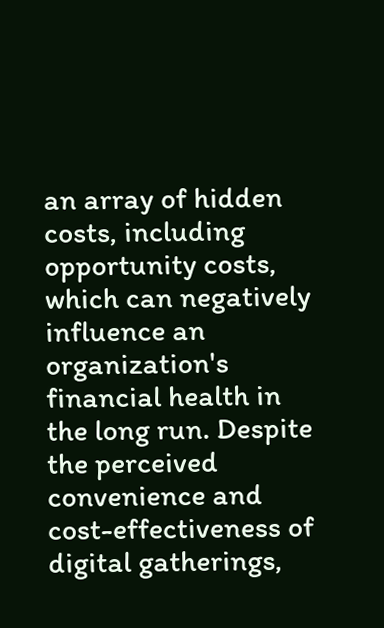an array of hidden costs, including opportunity costs, which can negatively influence an organization's financial health in the long run. Despite the perceived convenience and cost-effectiveness of digital gatherings,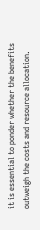it is essential to ponder whether the benefits outweigh the costs and resource allocation.